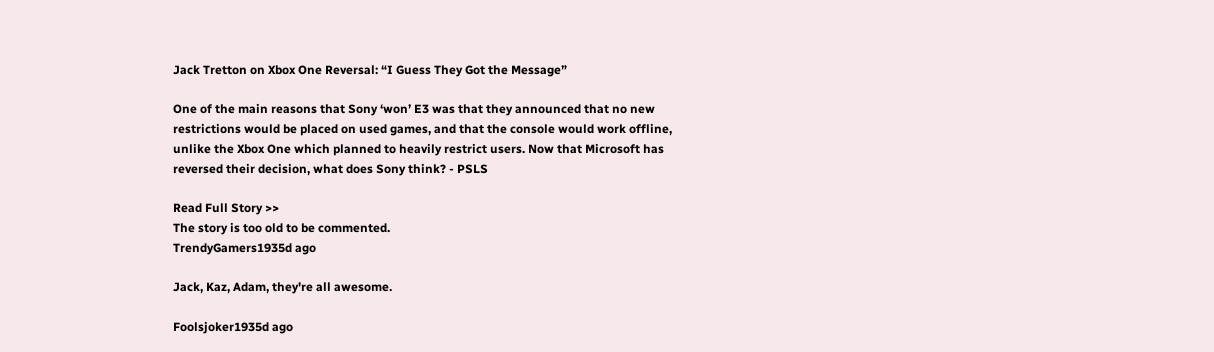Jack Tretton on Xbox One Reversal: “I Guess They Got the Message”

One of the main reasons that Sony ‘won’ E3 was that they announced that no new restrictions would be placed on used games, and that the console would work offline, unlike the Xbox One which planned to heavily restrict users. Now that Microsoft has reversed their decision, what does Sony think? - PSLS

Read Full Story >>
The story is too old to be commented.
TrendyGamers1935d ago

Jack, Kaz, Adam, they're all awesome.

Foolsjoker1935d ago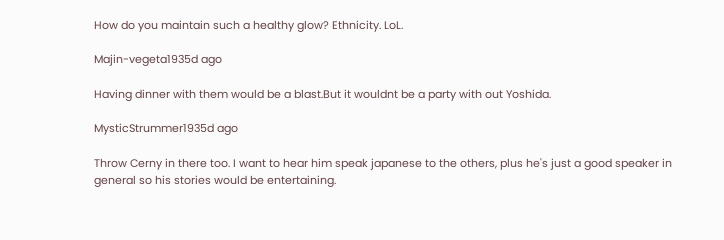How do you maintain such a healthy glow? Ethnicity. LoL.

Majin-vegeta1935d ago

Having dinner with them would be a blast.But it wouldnt be a party with out Yoshida.

MysticStrummer1935d ago

Throw Cerny in there too. I want to hear him speak japanese to the others, plus he's just a good speaker in general so his stories would be entertaining.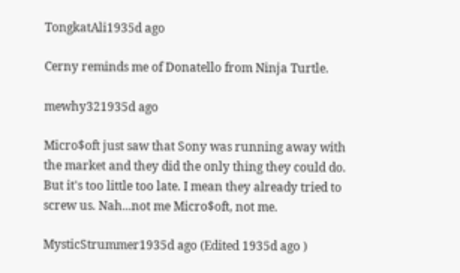TongkatAli1935d ago

Cerny reminds me of Donatello from Ninja Turtle.

mewhy321935d ago

Micro$oft just saw that Sony was running away with the market and they did the only thing they could do. But it's too little too late. I mean they already tried to screw us. Nah...not me Micro$oft, not me.

MysticStrummer1935d ago (Edited 1935d ago )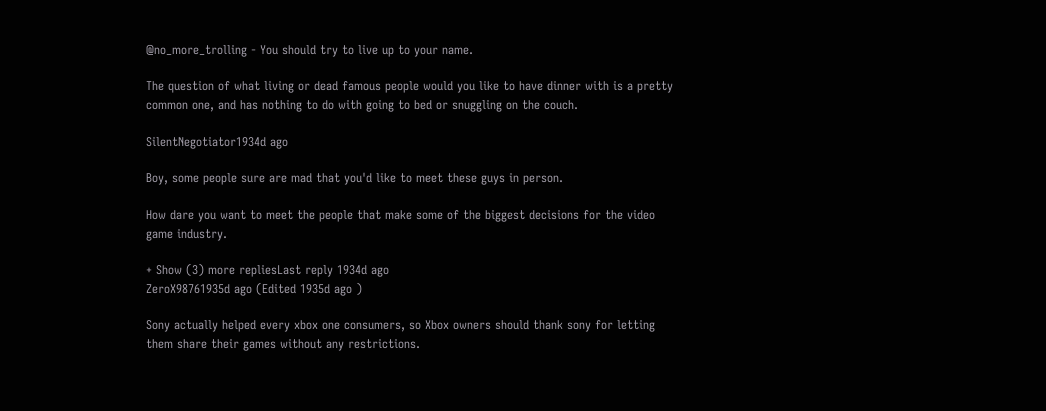@no_more_trolling - You should try to live up to your name.

The question of what living or dead famous people would you like to have dinner with is a pretty common one, and has nothing to do with going to bed or snuggling on the couch.

SilentNegotiator1934d ago

Boy, some people sure are mad that you'd like to meet these guys in person.

How dare you want to meet the people that make some of the biggest decisions for the video game industry.

+ Show (3) more repliesLast reply 1934d ago
ZeroX98761935d ago (Edited 1935d ago )

Sony actually helped every xbox one consumers, so Xbox owners should thank sony for letting them share their games without any restrictions.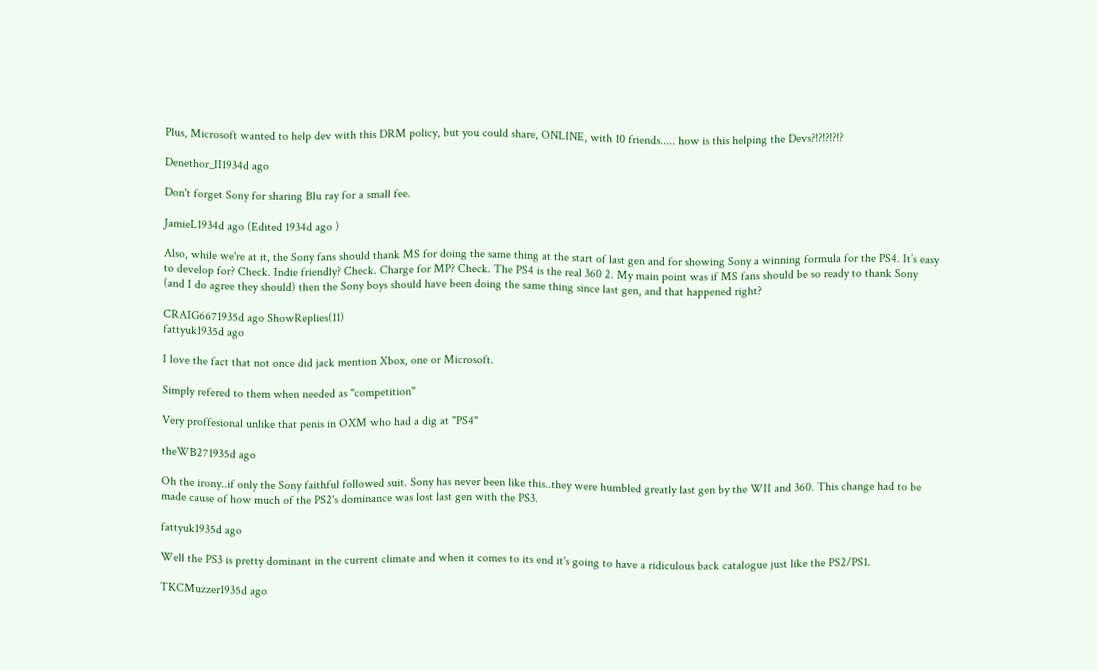Plus, Microsoft wanted to help dev with this DRM policy, but you could share, ONLINE, with 10 friends..... how is this helping the Devs?!?!?!?!?

Denethor_II1934d ago

Don't forget Sony for sharing Blu ray for a small fee.

JamieL1934d ago (Edited 1934d ago )

Also, while we're at it, the Sony fans should thank MS for doing the same thing at the start of last gen and for showing Sony a winning formula for the PS4. It’s easy to develop for? Check. Indie friendly? Check. Charge for MP? Check. The PS4 is the real 360 2. My main point was if MS fans should be so ready to thank Sony (and I do agree they should) then the Sony boys should have been doing the same thing since last gen, and that happened right?

CRAIG6671935d ago ShowReplies(11)
fattyuk1935d ago

I love the fact that not once did jack mention Xbox, one or Microsoft.

Simply refered to them when needed as "competition"

Very proffesional unlike that penis in OXM who had a dig at "PS4"

theWB271935d ago

Oh the irony..if only the Sony faithful followed suit. Sony has never been like this..they were humbled greatly last gen by the WII and 360. This change had to be made cause of how much of the PS2's dominance was lost last gen with the PS3.

fattyuk1935d ago

Well the PS3 is pretty dominant in the current climate and when it comes to its end it's going to have a ridiculous back catalogue just like the PS2/PS1.

TKCMuzzer1935d ago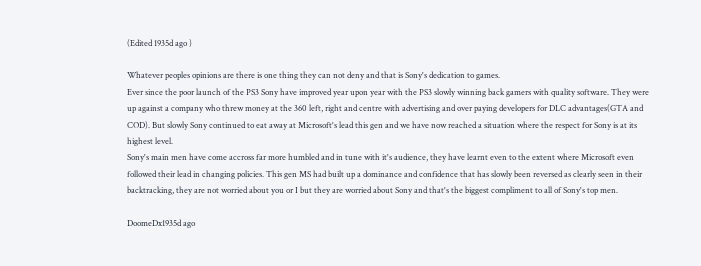(Edited 1935d ago )

Whatever peoples opinions are there is one thing they can not deny and that is Sony's dedication to games.
Ever since the poor launch of the PS3 Sony have improved year upon year with the PS3 slowly winning back gamers with quality software. They were up against a company who threw money at the 360 left, right and centre with advertising and over paying developers for DLC advantages(GTA and COD). But slowly Sony continued to eat away at Microsoft's lead this gen and we have now reached a situation where the respect for Sony is at its highest level.
Sony's main men have come accross far more humbled and in tune with it's audience, they have learnt even to the extent where Microsoft even followed their lead in changing policies. This gen MS had built up a dominance and confidence that has slowly been reversed as clearly seen in their backtracking, they are not worried about you or I but they are worried about Sony and that's the biggest compliment to all of Sony's top men.

DoomeDx1935d ago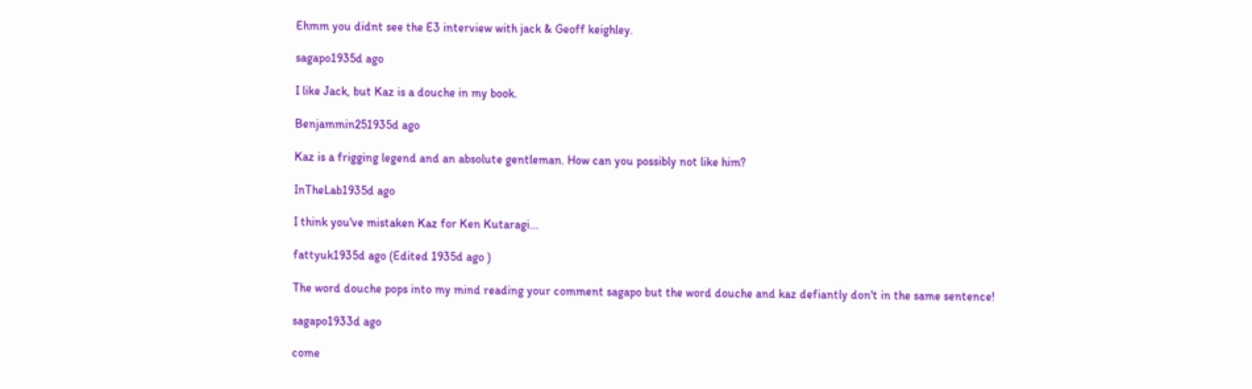Ehmm you didnt see the E3 interview with jack & Geoff keighley.

sagapo1935d ago

I like Jack, but Kaz is a douche in my book.

Benjammin251935d ago

Kaz is a frigging legend and an absolute gentleman. How can you possibly not like him?

InTheLab1935d ago

I think you've mistaken Kaz for Ken Kutaragi...

fattyuk1935d ago (Edited 1935d ago )

The word douche pops into my mind reading your comment sagapo but the word douche and kaz defiantly don't in the same sentence!

sagapo1933d ago

come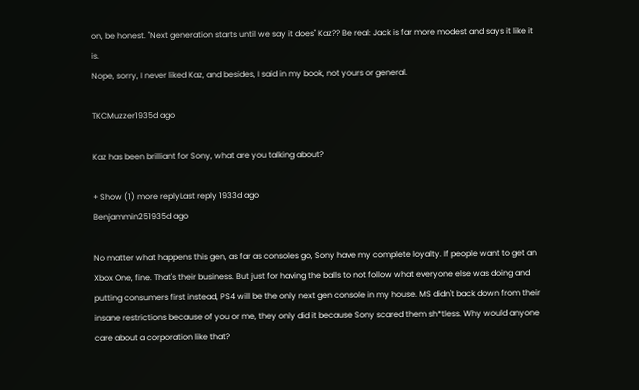on, be honest. "Next generation starts until we say it does" Kaz?? Be real: Jack is far more modest and says it like it is.
Nope, sorry, I never liked Kaz, and besides, I said in my book, not yours or general.

TKCMuzzer1935d ago

Kaz has been brilliant for Sony, what are you talking about?

+ Show (1) more replyLast reply 1933d ago
Benjammin251935d ago

No matter what happens this gen, as far as consoles go, Sony have my complete loyalty. If people want to get an Xbox One, fine. That's their business. But just for having the balls to not follow what everyone else was doing and putting consumers first instead, PS4 will be the only next gen console in my house. MS didn't back down from their insane restrictions because of you or me, they only did it because Sony scared them sh*tless. Why would anyone care about a corporation like that?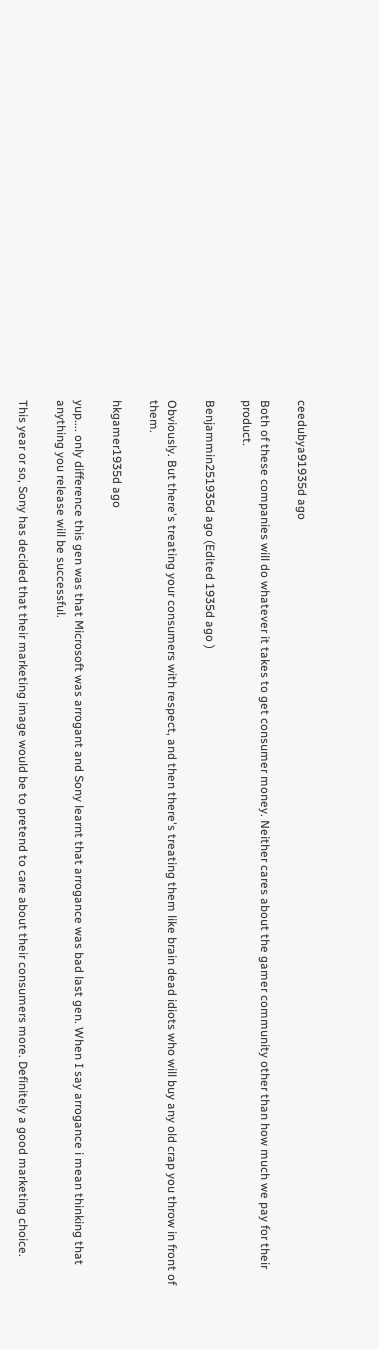ceedubya91935d ago

Both of these companies will do whatever it takes to get consumer money. Neither cares about the gamer community other than how much we pay for their product.

Benjammin251935d ago (Edited 1935d ago )

Obviously. But there's treating your consumers with respect, and then there's treating them like brain dead idiots who will buy any old crap you throw in front of them.

hkgamer1935d ago

yup.... only difference this gen was that Microsoft was arrogant and Sony learnt that arrogance was bad last gen. When I say arrogance i mean thinking that anything you release will be successful.

This year or so, Sony has decided that their marketing image would be to pretend to care about their consumers more. Definitely a good marketing choice.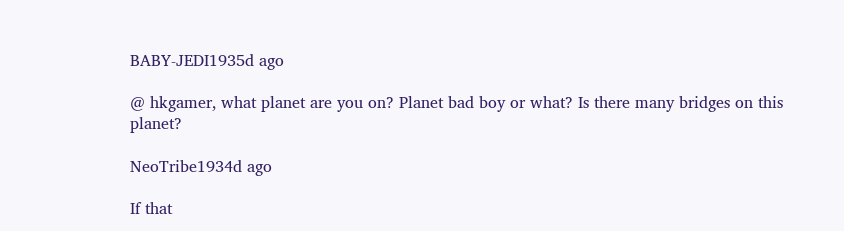BABY-JEDI1935d ago

@ hkgamer, what planet are you on? Planet bad boy or what? Is there many bridges on this planet?

NeoTribe1934d ago

If that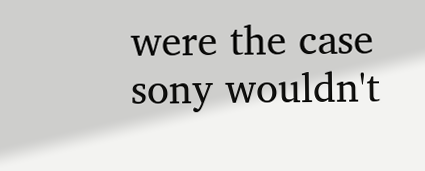were the case sony wouldn't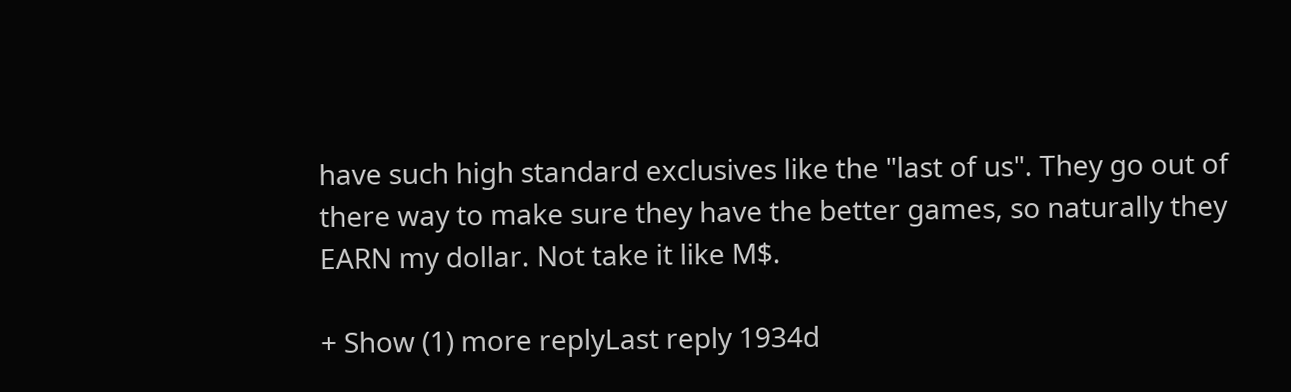have such high standard exclusives like the "last of us". They go out of there way to make sure they have the better games, so naturally they EARN my dollar. Not take it like M$.

+ Show (1) more replyLast reply 1934d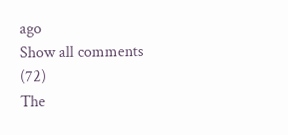ago
Show all comments (72)
The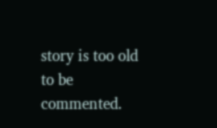story is too old to be commented.